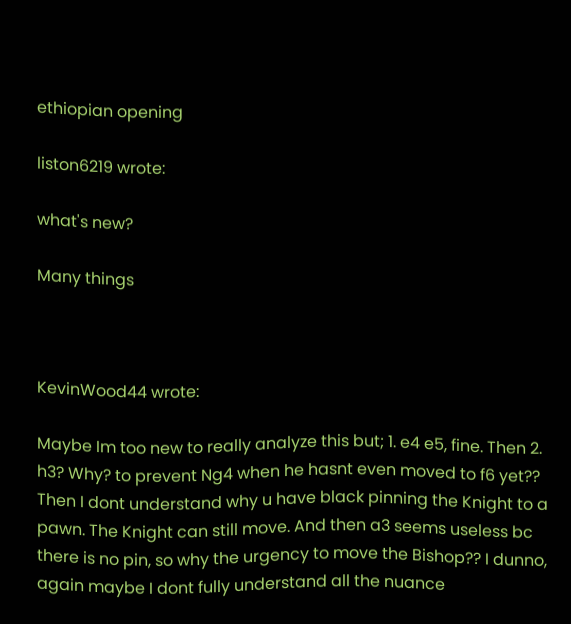ethiopian opening

liston6219 wrote:

what's new?

Many things



KevinWood44 wrote:

Maybe Im too new to really analyze this but; 1. e4 e5, fine. Then 2. h3? Why? to prevent Ng4 when he hasnt even moved to f6 yet?? Then I dont understand why u have black pinning the Knight to a pawn. The Knight can still move. And then a3 seems useless bc there is no pin, so why the urgency to move the Bishop?? I dunno, again maybe I dont fully understand all the nuance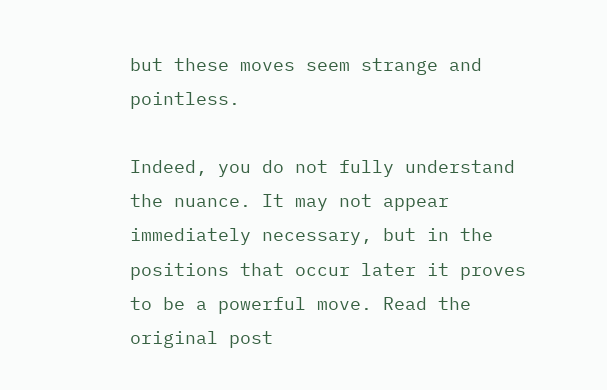but these moves seem strange and pointless.

Indeed, you do not fully understand the nuance. It may not appear immediately necessary, but in the positions that occur later it proves to be a powerful move. Read the original post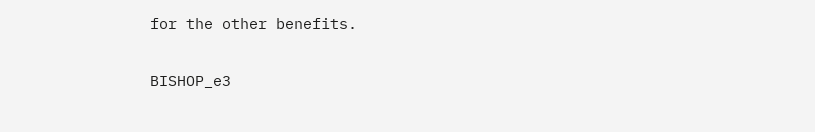for the other benefits.

BISHOP_e3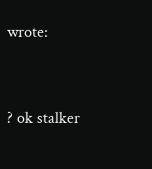wrote:


? ok stalker